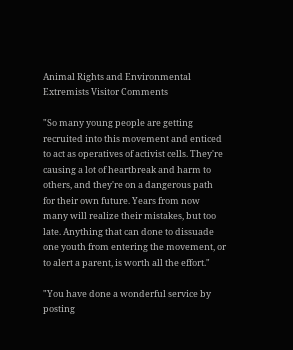Animal Rights and Environmental Extremists Visitor Comments

"So many young people are getting recruited into this movement and enticed to act as operatives of activist cells. They're causing a lot of heartbreak and harm to others, and they're on a dangerous path for their own future. Years from now many will realize their mistakes, but too late. Anything that can done to dissuade one youth from entering the movement, or to alert a parent, is worth all the effort."

"You have done a wonderful service by posting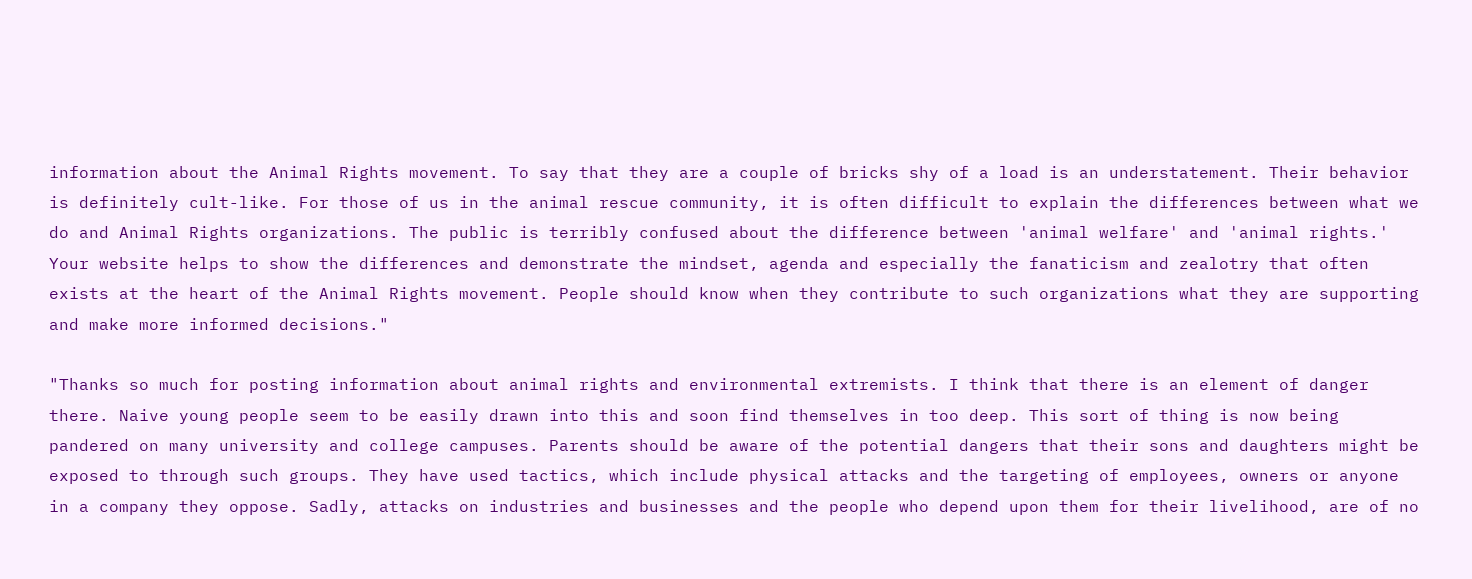information about the Animal Rights movement. To say that they are a couple of bricks shy of a load is an understatement. Their behavior is definitely cult-like. For those of us in the animal rescue community, it is often difficult to explain the differences between what we do and Animal Rights organizations. The public is terribly confused about the difference between 'animal welfare' and 'animal rights.' Your website helps to show the differences and demonstrate the mindset, agenda and especially the fanaticism and zealotry that often exists at the heart of the Animal Rights movement. People should know when they contribute to such organizations what they are supporting and make more informed decisions."

"Thanks so much for posting information about animal rights and environmental extremists. I think that there is an element of danger there. Naive young people seem to be easily drawn into this and soon find themselves in too deep. This sort of thing is now being pandered on many university and college campuses. Parents should be aware of the potential dangers that their sons and daughters might be exposed to through such groups. They have used tactics, which include physical attacks and the targeting of employees, owners or anyone in a company they oppose. Sadly, attacks on industries and businesses and the people who depend upon them for their livelihood, are of no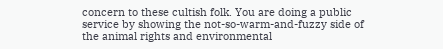concern to these cultish folk. You are doing a public service by showing the not-so-warm-and-fuzzy side of the animal rights and environmental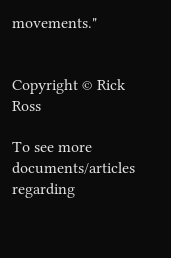movements."


Copyright © Rick Ross

To see more documents/articles regarding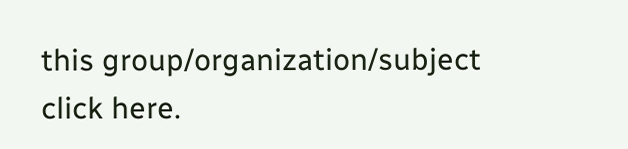this group/organization/subject click here.